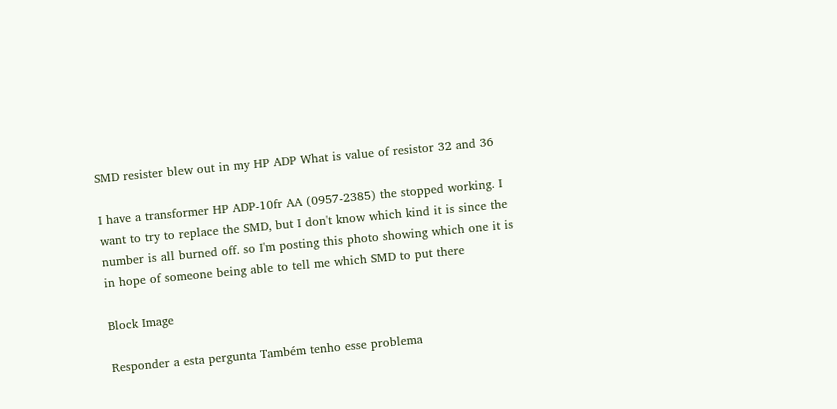SMD resister blew out in my HP ADP What is value of resistor 32 and 36

I have a transformer HP ADP-10fr AA (0957-2385) the stopped working. I want to try to replace the SMD, but I don't know which kind it is since the number is all burned off. so I'm posting this photo showing which one it is in hope of someone being able to tell me which SMD to put there

Block Image

Responder a esta pergunta Também tenho esse problema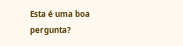Esta é uma boa pergunta?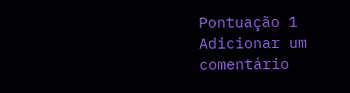Pontuação 1
Adicionar um comentário